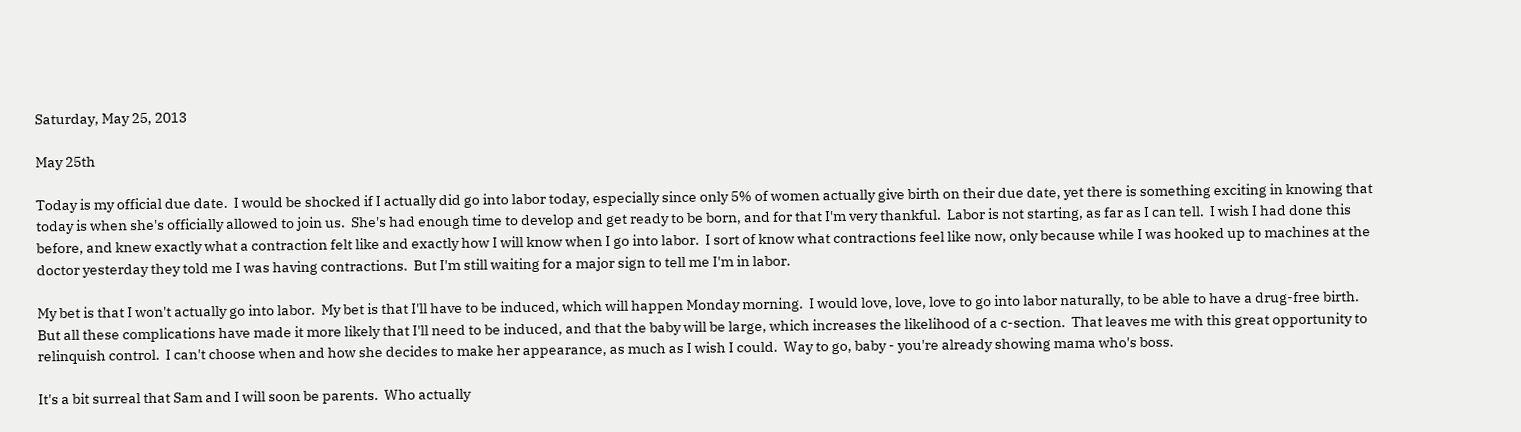Saturday, May 25, 2013

May 25th

Today is my official due date.  I would be shocked if I actually did go into labor today, especially since only 5% of women actually give birth on their due date, yet there is something exciting in knowing that today is when she's officially allowed to join us.  She's had enough time to develop and get ready to be born, and for that I'm very thankful.  Labor is not starting, as far as I can tell.  I wish I had done this before, and knew exactly what a contraction felt like and exactly how I will know when I go into labor.  I sort of know what contractions feel like now, only because while I was hooked up to machines at the doctor yesterday they told me I was having contractions.  But I'm still waiting for a major sign to tell me I'm in labor.

My bet is that I won't actually go into labor.  My bet is that I'll have to be induced, which will happen Monday morning.  I would love, love, love to go into labor naturally, to be able to have a drug-free birth. But all these complications have made it more likely that I'll need to be induced, and that the baby will be large, which increases the likelihood of a c-section.  That leaves me with this great opportunity to relinquish control.  I can't choose when and how she decides to make her appearance, as much as I wish I could.  Way to go, baby - you're already showing mama who's boss.

It's a bit surreal that Sam and I will soon be parents.  Who actually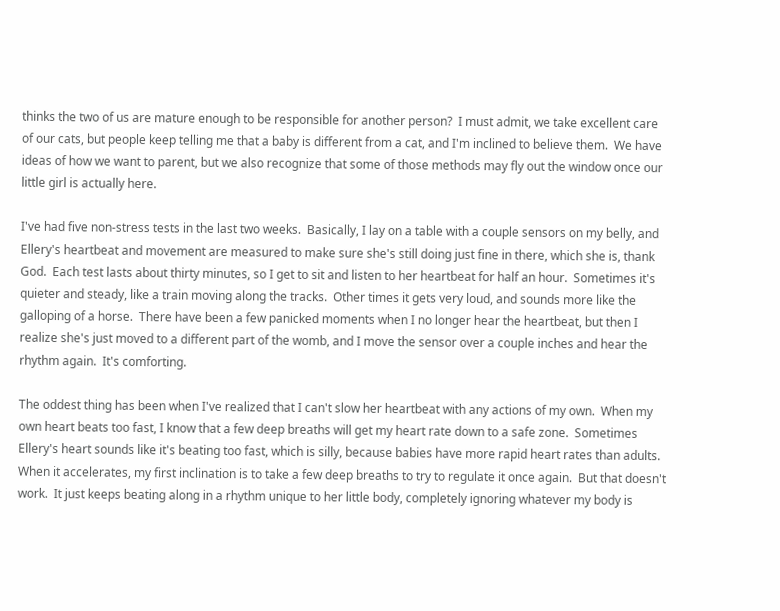thinks the two of us are mature enough to be responsible for another person?  I must admit, we take excellent care of our cats, but people keep telling me that a baby is different from a cat, and I'm inclined to believe them.  We have ideas of how we want to parent, but we also recognize that some of those methods may fly out the window once our little girl is actually here.

I've had five non-stress tests in the last two weeks.  Basically, I lay on a table with a couple sensors on my belly, and Ellery's heartbeat and movement are measured to make sure she's still doing just fine in there, which she is, thank God.  Each test lasts about thirty minutes, so I get to sit and listen to her heartbeat for half an hour.  Sometimes it's quieter and steady, like a train moving along the tracks.  Other times it gets very loud, and sounds more like the galloping of a horse.  There have been a few panicked moments when I no longer hear the heartbeat, but then I realize she's just moved to a different part of the womb, and I move the sensor over a couple inches and hear the rhythm again.  It's comforting.

The oddest thing has been when I've realized that I can't slow her heartbeat with any actions of my own.  When my own heart beats too fast, I know that a few deep breaths will get my heart rate down to a safe zone.  Sometimes Ellery's heart sounds like it's beating too fast, which is silly, because babies have more rapid heart rates than adults.  When it accelerates, my first inclination is to take a few deep breaths to try to regulate it once again.  But that doesn't work.  It just keeps beating along in a rhythm unique to her little body, completely ignoring whatever my body is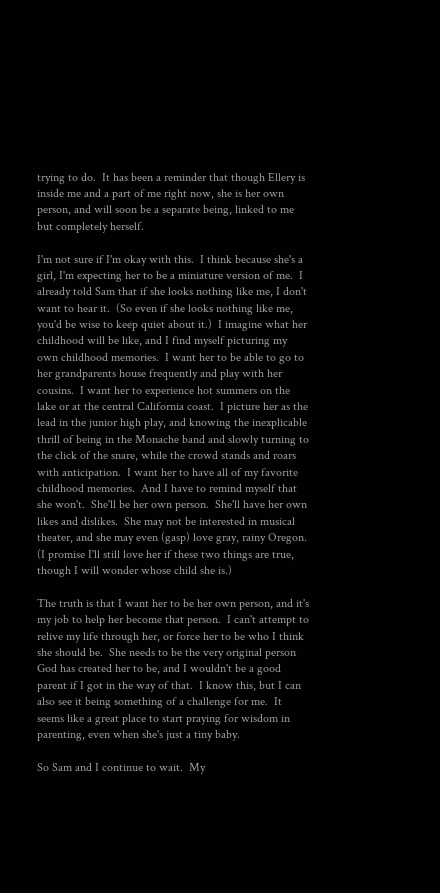trying to do.  It has been a reminder that though Ellery is inside me and a part of me right now, she is her own person, and will soon be a separate being, linked to me but completely herself.

I'm not sure if I'm okay with this.  I think because she's a girl, I'm expecting her to be a miniature version of me.  I already told Sam that if she looks nothing like me, I don't want to hear it.  (So even if she looks nothing like me, you'd be wise to keep quiet about it.)  I imagine what her childhood will be like, and I find myself picturing my own childhood memories.  I want her to be able to go to her grandparents house frequently and play with her cousins.  I want her to experience hot summers on the lake or at the central California coast.  I picture her as the lead in the junior high play, and knowing the inexplicable thrill of being in the Monache band and slowly turning to the click of the snare, while the crowd stands and roars with anticipation.  I want her to have all of my favorite childhood memories.  And I have to remind myself that she won't.  She'll be her own person.  She'll have her own likes and dislikes.  She may not be interested in musical theater, and she may even (gasp) love gray, rainy Oregon.  (I promise I'll still love her if these two things are true, though I will wonder whose child she is.)

The truth is that I want her to be her own person, and it's my job to help her become that person.  I can't attempt to relive my life through her, or force her to be who I think she should be.  She needs to be the very original person God has created her to be, and I wouldn't be a good parent if I got in the way of that.  I know this, but I can also see it being something of a challenge for me.  It seems like a great place to start praying for wisdom in parenting, even when she's just a tiny baby.

So Sam and I continue to wait.  My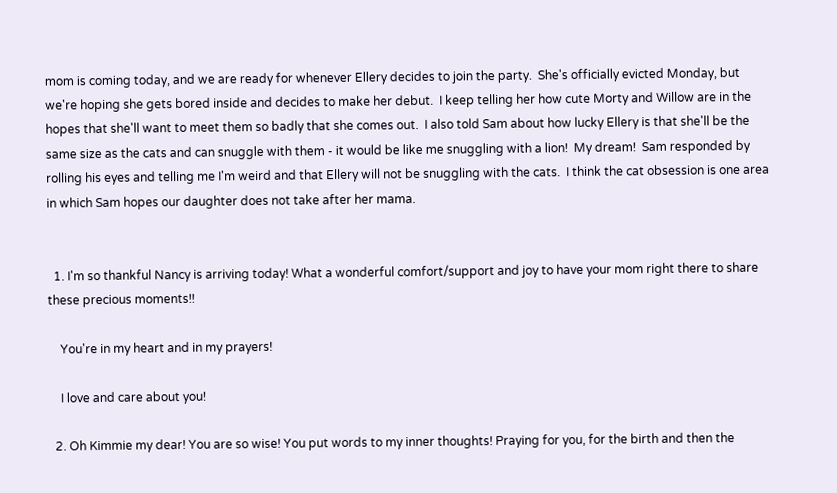mom is coming today, and we are ready for whenever Ellery decides to join the party.  She's officially evicted Monday, but we're hoping she gets bored inside and decides to make her debut.  I keep telling her how cute Morty and Willow are in the hopes that she'll want to meet them so badly that she comes out.  I also told Sam about how lucky Ellery is that she'll be the same size as the cats and can snuggle with them - it would be like me snuggling with a lion!  My dream!  Sam responded by rolling his eyes and telling me I'm weird and that Ellery will not be snuggling with the cats.  I think the cat obsession is one area in which Sam hopes our daughter does not take after her mama.


  1. I'm so thankful Nancy is arriving today! What a wonderful comfort/support and joy to have your mom right there to share these precious moments!!

    You're in my heart and in my prayers!

    I love and care about you!

  2. Oh Kimmie my dear! You are so wise! You put words to my inner thoughts! Praying for you, for the birth and then the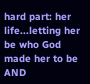hard part: her life...letting her be who God made her to be AND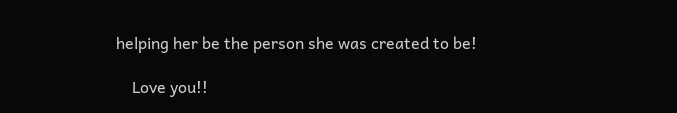helping her be the person she was created to be!

    Love you!!